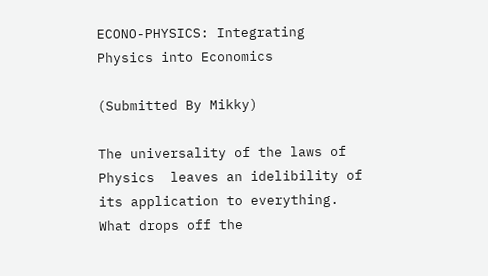ECONO-PHYSICS: Integrating Physics into Economics

(Submitted By Mikky)

The universality of the laws of Physics  leaves an idelibility of its application to everything. What drops off the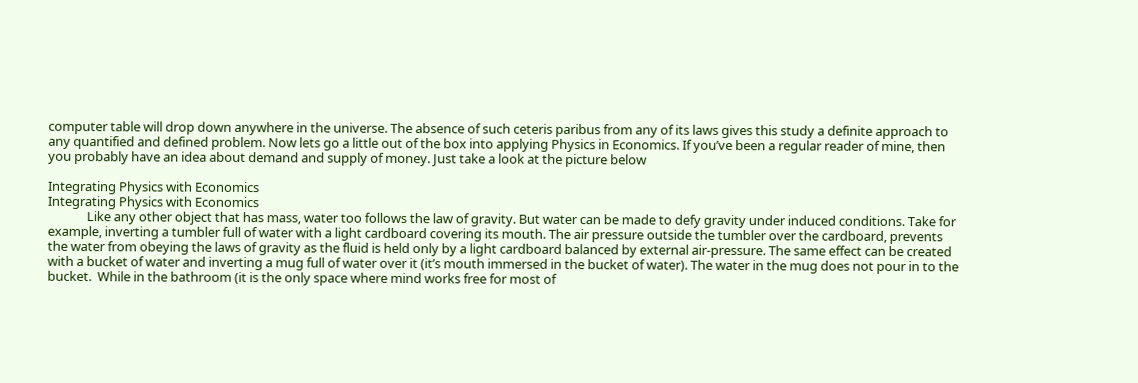computer table will drop down anywhere in the universe. The absence of such ceteris paribus from any of its laws gives this study a definite approach to any quantified and defined problem. Now lets go a little out of the box into applying Physics in Economics. If you’ve been a regular reader of mine, then you probably have an idea about demand and supply of money. Just take a look at the picture below

Integrating Physics with Economics
Integrating Physics with Economics
             Like any other object that has mass, water too follows the law of gravity. But water can be made to defy gravity under induced conditions. Take for example, inverting a tumbler full of water with a light cardboard covering its mouth. The air pressure outside the tumbler over the cardboard, prevents the water from obeying the laws of gravity as the fluid is held only by a light cardboard balanced by external air-pressure. The same effect can be created with a bucket of water and inverting a mug full of water over it (it’s mouth immersed in the bucket of water). The water in the mug does not pour in to the bucket.  While in the bathroom (it is the only space where mind works free for most of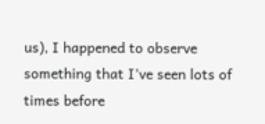us), I happened to observe something that I’ve seen lots of times before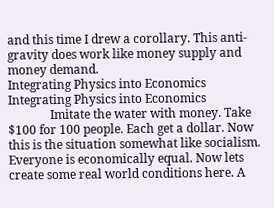and this time I drew a corollary. This anti-gravity does work like money supply and money demand.
Integrating Physics into Economics
Integrating Physics into Economics
              Imitate the water with money. Take $100 for 100 people. Each get a dollar. Now this is the situation somewhat like socialism. Everyone is economically equal. Now lets create some real world conditions here. A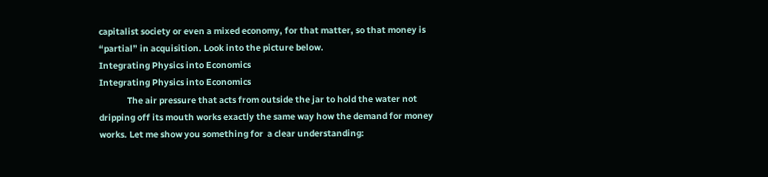capitalist society or even a mixed economy, for that matter, so that money is “partial” in acquisition. Look into the picture below.
Integrating Physics into Economics
Integrating Physics into Economics
              The air pressure that acts from outside the jar to hold the water not dripping off its mouth works exactly the same way how the demand for money works. Let me show you something for  a clear understanding: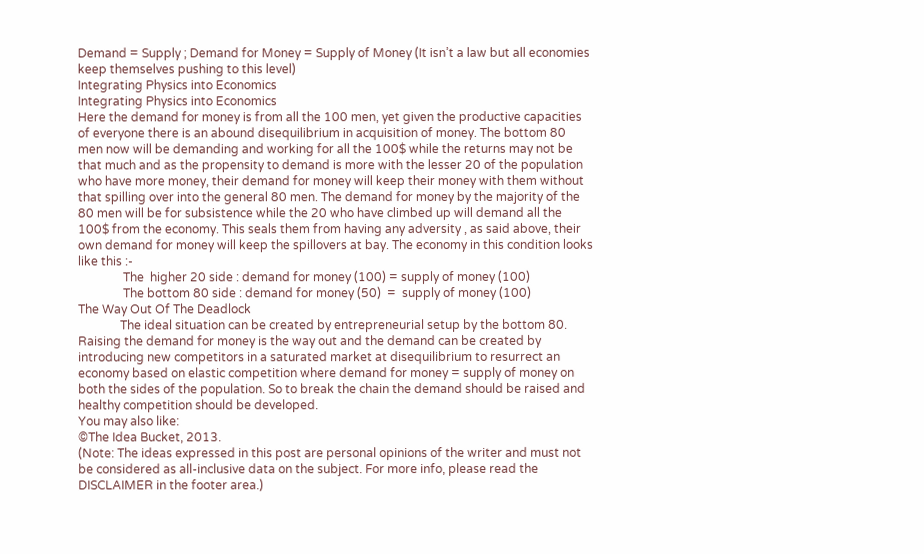Demand = Supply ; Demand for Money = Supply of Money (It isn’t a law but all economies keep themselves pushing to this level)
Integrating Physics into Economics
Integrating Physics into Economics
Here the demand for money is from all the 100 men, yet given the productive capacities of everyone there is an abound disequilibrium in acquisition of money. The bottom 80 men now will be demanding and working for all the 100$ while the returns may not be that much and as the propensity to demand is more with the lesser 20 of the population who have more money, their demand for money will keep their money with them without that spilling over into the general 80 men. The demand for money by the majority of the 80 men will be for subsistence while the 20 who have climbed up will demand all the 100$ from the economy. This seals them from having any adversity , as said above, their own demand for money will keep the spillovers at bay. The economy in this condition looks like this :-
               The  higher 20 side : demand for money (100) = supply of money (100)
               The bottom 80 side : demand for money (50)  =  supply of money (100)
The Way Out Of The Deadlock
              The ideal situation can be created by entrepreneurial setup by the bottom 80. Raising the demand for money is the way out and the demand can be created by introducing new competitors in a saturated market at disequilibrium to resurrect an economy based on elastic competition where demand for money = supply of money on both the sides of the population. So to break the chain the demand should be raised and healthy competition should be developed.
You may also like:
©The Idea Bucket, 2013.
(Note: The ideas expressed in this post are personal opinions of the writer and must not be considered as all-inclusive data on the subject. For more info, please read the DISCLAIMER in the footer area.)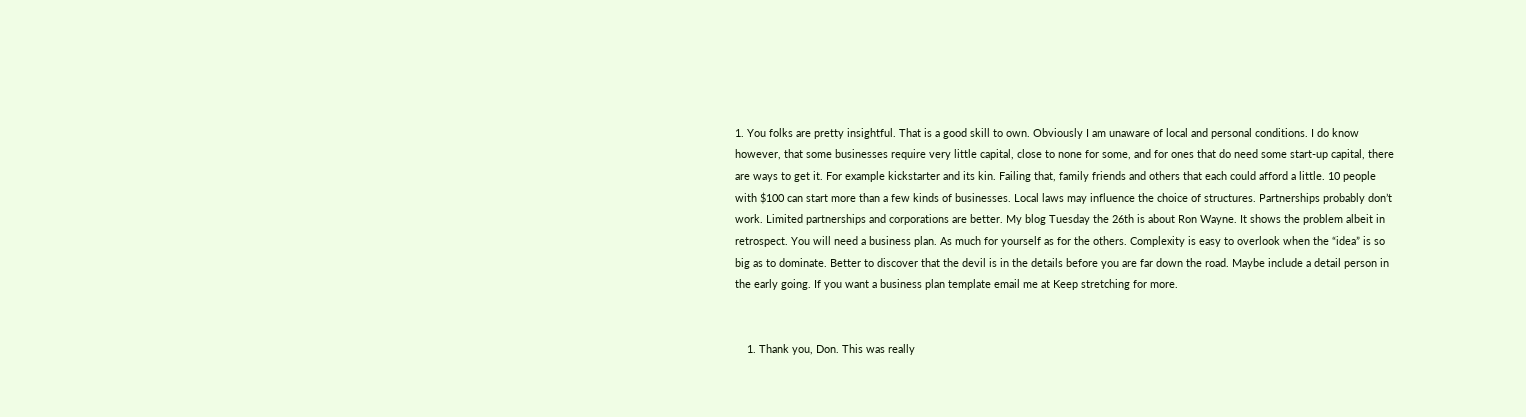1. You folks are pretty insightful. That is a good skill to own. Obviously I am unaware of local and personal conditions. I do know however, that some businesses require very little capital, close to none for some, and for ones that do need some start-up capital, there are ways to get it. For example kickstarter and its kin. Failing that, family friends and others that each could afford a little. 10 people with $100 can start more than a few kinds of businesses. Local laws may influence the choice of structures. Partnerships probably don’t work. Limited partnerships and corporations are better. My blog Tuesday the 26th is about Ron Wayne. It shows the problem albeit in retrospect. You will need a business plan. As much for yourself as for the others. Complexity is easy to overlook when the “idea” is so big as to dominate. Better to discover that the devil is in the details before you are far down the road. Maybe include a detail person in the early going. If you want a business plan template email me at Keep stretching for more.


    1. Thank you, Don. This was really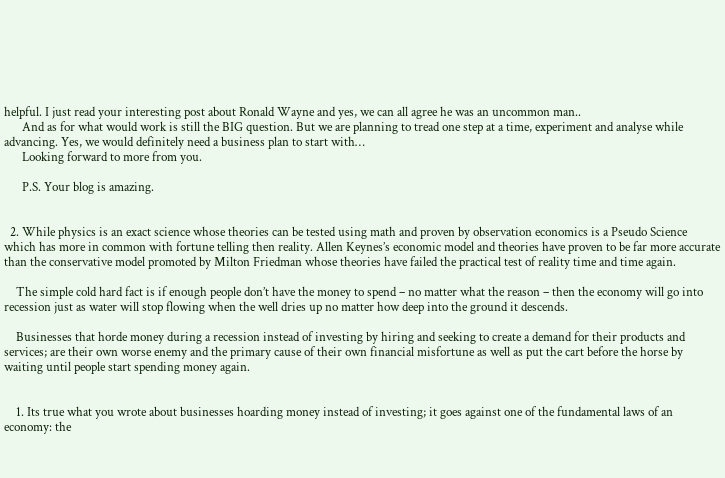helpful. I just read your interesting post about Ronald Wayne and yes, we can all agree he was an uncommon man..
      And as for what would work is still the BIG question. But we are planning to tread one step at a time, experiment and analyse while advancing. Yes, we would definitely need a business plan to start with…
      Looking forward to more from you.

      P.S. Your blog is amazing.


  2. While physics is an exact science whose theories can be tested using math and proven by observation economics is a Pseudo Science which has more in common with fortune telling then reality. Allen Keynes’s economic model and theories have proven to be far more accurate than the conservative model promoted by Milton Friedman whose theories have failed the practical test of reality time and time again.

    The simple cold hard fact is if enough people don’t have the money to spend – no matter what the reason – then the economy will go into recession just as water will stop flowing when the well dries up no matter how deep into the ground it descends.

    Businesses that horde money during a recession instead of investing by hiring and seeking to create a demand for their products and services; are their own worse enemy and the primary cause of their own financial misfortune as well as put the cart before the horse by waiting until people start spending money again.


    1. Its true what you wrote about businesses hoarding money instead of investing; it goes against one of the fundamental laws of an economy: the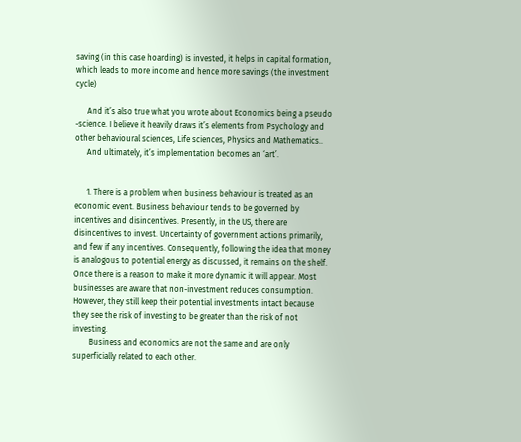saving (in this case hoarding) is invested, it helps in capital formation, which leads to more income and hence more savings (the investment cycle)

      And it’s also true what you wrote about Economics being a pseudo -science. I believe it heavily draws it’s elements from Psychology and other behavioural sciences, Life sciences, Physics and Mathematics..
      And ultimately, it’s implementation becomes an ‘art’.


      1. There is a problem when business behaviour is treated as an economic event. Business behaviour tends to be governed by incentives and disincentives. Presently, in the US, there are disincentives to invest. Uncertainty of government actions primarily, and few if any incentives. Consequently, following the idea that money is analogous to potential energy as discussed, it remains on the shelf. Once there is a reason to make it more dynamic it will appear. Most businesses are aware that non-investment reduces consumption. However, they still keep their potential investments intact because they see the risk of investing to be greater than the risk of not investing.
        Business and economics are not the same and are only superficially related to each other.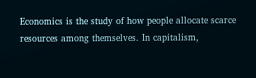Economics is the study of how people allocate scarce resources among themselves. In capitalism,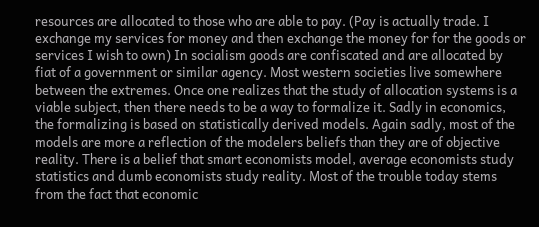resources are allocated to those who are able to pay. (Pay is actually trade. I exchange my services for money and then exchange the money for for the goods or services I wish to own) In socialism goods are confiscated and are allocated by fiat of a government or similar agency. Most western societies live somewhere between the extremes. Once one realizes that the study of allocation systems is a viable subject, then there needs to be a way to formalize it. Sadly in economics, the formalizing is based on statistically derived models. Again sadly, most of the models are more a reflection of the modelers beliefs than they are of objective reality. There is a belief that smart economists model, average economists study statistics and dumb economists study reality. Most of the trouble today stems from the fact that economic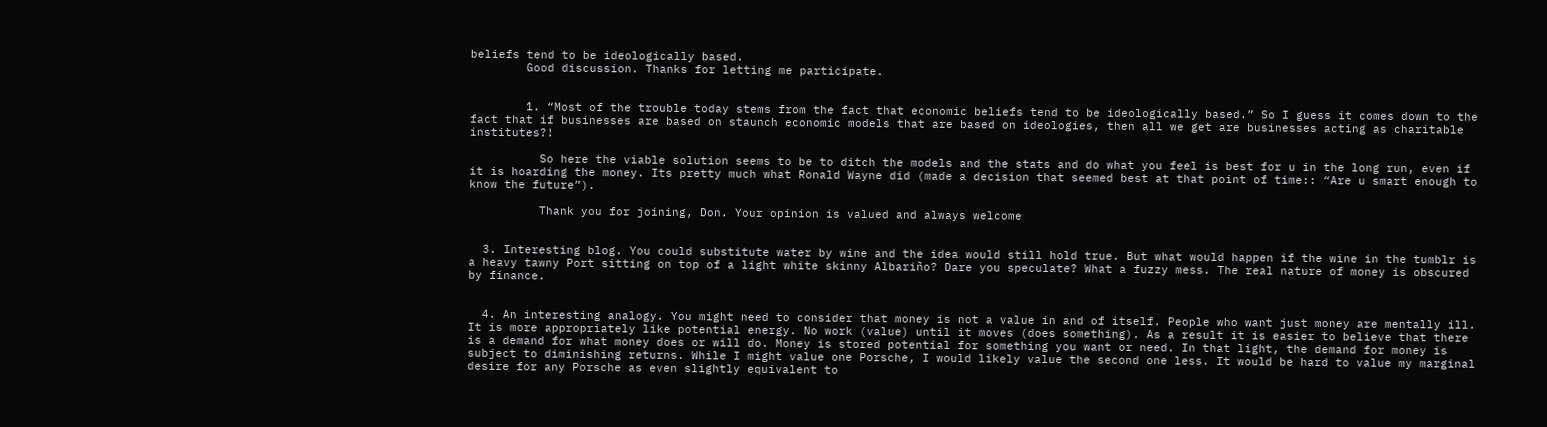beliefs tend to be ideologically based.
        Good discussion. Thanks for letting me participate.


        1. “Most of the trouble today stems from the fact that economic beliefs tend to be ideologically based.” So I guess it comes down to the fact that if businesses are based on staunch economic models that are based on ideologies, then all we get are businesses acting as charitable institutes?!

          So here the viable solution seems to be to ditch the models and the stats and do what you feel is best for u in the long run, even if it is hoarding the money. Its pretty much what Ronald Wayne did (made a decision that seemed best at that point of time:: “Are u smart enough to know the future”).

          Thank you for joining, Don. Your opinion is valued and always welcome


  3. Interesting blog. You could substitute water by wine and the idea would still hold true. But what would happen if the wine in the tumblr is a heavy tawny Port sitting on top of a light white skinny Albariño? Dare you speculate? What a fuzzy mess. The real nature of money is obscured by finance.


  4. An interesting analogy. You might need to consider that money is not a value in and of itself. People who want just money are mentally ill. It is more appropriately like potential energy. No work (value) until it moves (does something). As a result it is easier to believe that there is a demand for what money does or will do. Money is stored potential for something you want or need. In that light, the demand for money is subject to diminishing returns. While I might value one Porsche, I would likely value the second one less. It would be hard to value my marginal desire for any Porsche as even slightly equivalent to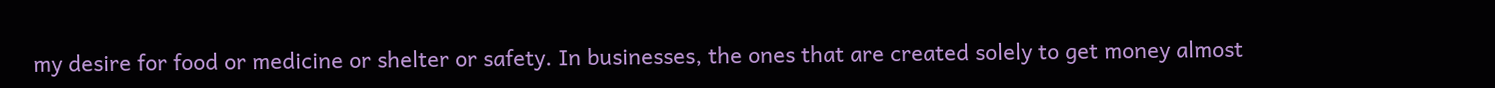my desire for food or medicine or shelter or safety. In businesses, the ones that are created solely to get money almost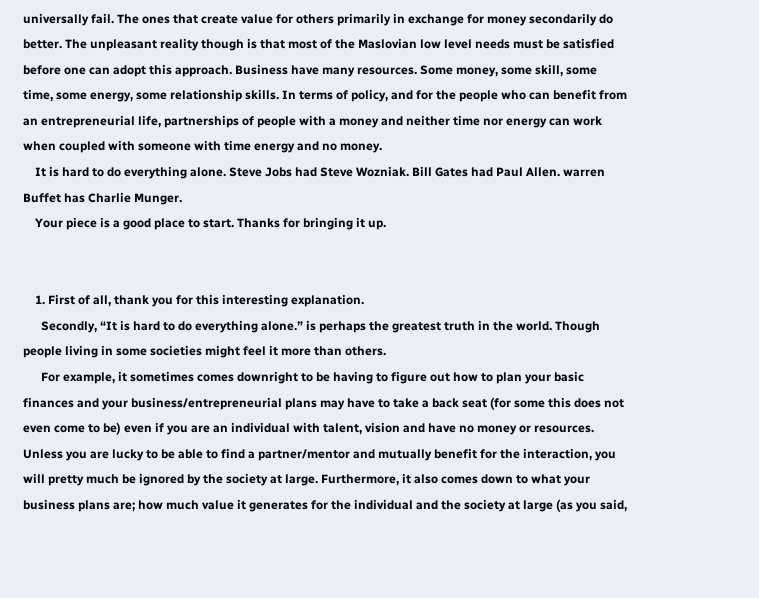universally fail. The ones that create value for others primarily in exchange for money secondarily do better. The unpleasant reality though is that most of the Maslovian low level needs must be satisfied before one can adopt this approach. Business have many resources. Some money, some skill, some time, some energy, some relationship skills. In terms of policy, and for the people who can benefit from an entrepreneurial life, partnerships of people with a money and neither time nor energy can work when coupled with someone with time energy and no money.
    It is hard to do everything alone. Steve Jobs had Steve Wozniak. Bill Gates had Paul Allen. warren Buffet has Charlie Munger.
    Your piece is a good place to start. Thanks for bringing it up.


    1. First of all, thank you for this interesting explanation.
      Secondly, “It is hard to do everything alone.” is perhaps the greatest truth in the world. Though people living in some societies might feel it more than others.
      For example, it sometimes comes downright to be having to figure out how to plan your basic finances and your business/entrepreneurial plans may have to take a back seat (for some this does not even come to be) even if you are an individual with talent, vision and have no money or resources. Unless you are lucky to be able to find a partner/mentor and mutually benefit for the interaction, you will pretty much be ignored by the society at large. Furthermore, it also comes down to what your business plans are; how much value it generates for the individual and the society at large (as you said,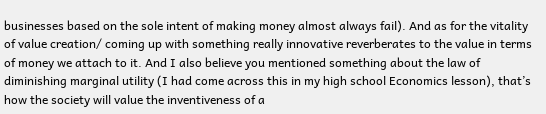businesses based on the sole intent of making money almost always fail). And as for the vitality of value creation/ coming up with something really innovative reverberates to the value in terms of money we attach to it. And I also believe you mentioned something about the law of diminishing marginal utility (I had come across this in my high school Economics lesson), that’s how the society will value the inventiveness of a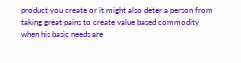product you create or it might also deter a person from taking great pains to create value based commodity when his basic needs are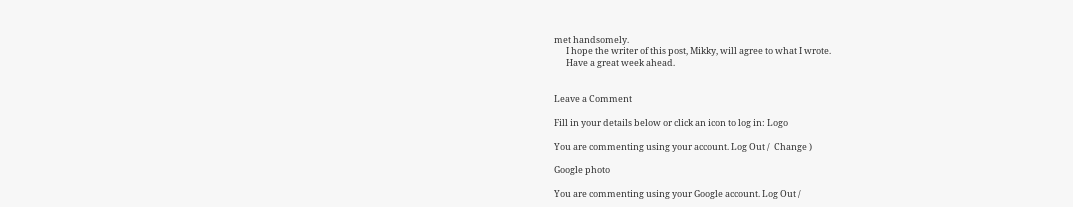met handsomely.
      I hope the writer of this post, Mikky, will agree to what I wrote.
      Have a great week ahead.


Leave a Comment

Fill in your details below or click an icon to log in: Logo

You are commenting using your account. Log Out /  Change )

Google photo

You are commenting using your Google account. Log Out /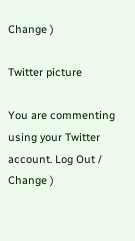Change )

Twitter picture

You are commenting using your Twitter account. Log Out /  Change )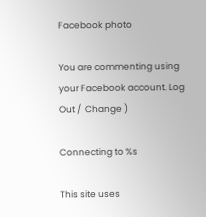Facebook photo

You are commenting using your Facebook account. Log Out /  Change )

Connecting to %s

This site uses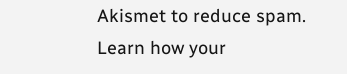Akismet to reduce spam. Learn how your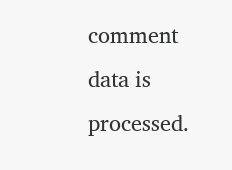comment data is processed.